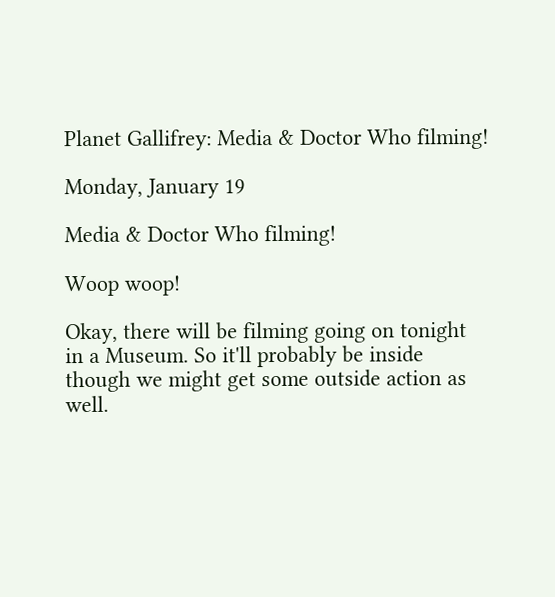Planet Gallifrey: Media & Doctor Who filming!

Monday, January 19

Media & Doctor Who filming!

Woop woop!

Okay, there will be filming going on tonight in a Museum. So it'll probably be inside though we might get some outside action as well.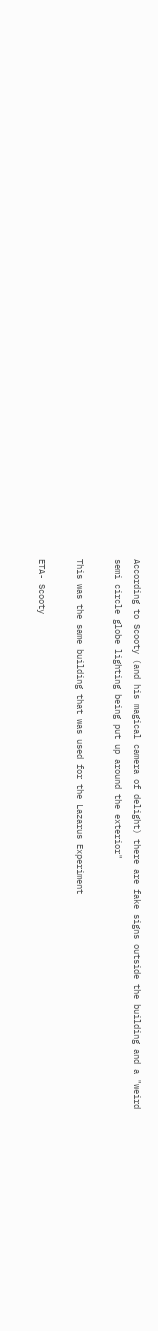According to Scooty (and his magical camera of delight) there are fake signs outside the building and a "weird semi circle globe lighting being put up around the exterior"

This was the same building that was used for the Lazarus Experiment

ETA- Scooty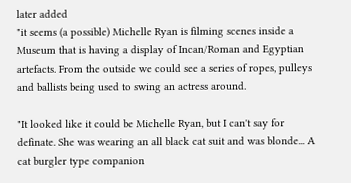later added
"it seems (a possible) Michelle Ryan is filming scenes inside a Museum that is having a display of Incan/Roman and Egyptian artefacts. From the outside we could see a series of ropes, pulleys and ballists being used to swing an actress around.

"It looked like it could be Michelle Ryan, but I can't say for definate. She was wearing an all black cat suit and was blonde... A cat burgler type companion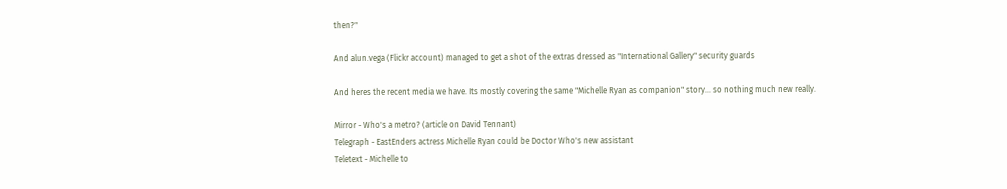then?"

And alun.vega (Flickr account) managed to get a shot of the extras dressed as "International Gallery" security guards

And heres the recent media we have. Its mostly covering the same "Michelle Ryan as companion" story... so nothing much new really.

Mirror - Who's a metro? (article on David Tennant)
Telegraph - EastEnders actress Michelle Ryan could be Doctor Who's new assistant
Teletext - Michelle to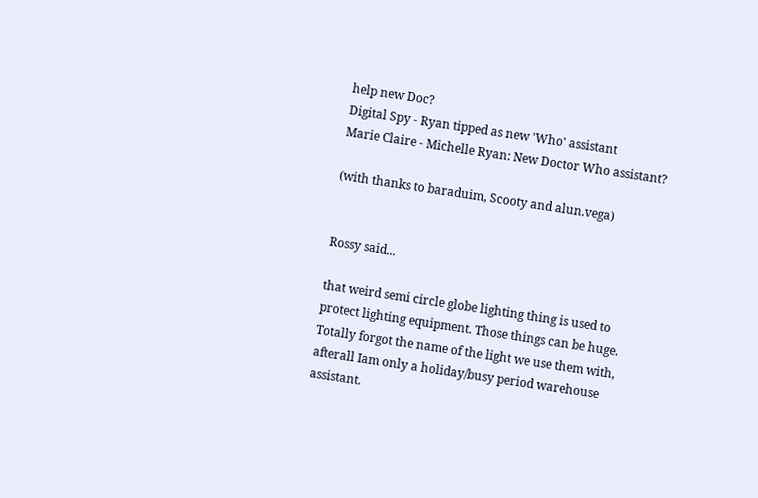help new Doc?
Digital Spy - Ryan tipped as new 'Who' assistant
Marie Claire - Michelle Ryan: New Doctor Who assistant?

(with thanks to baraduim, Scooty and alun.vega)


Rossy said...

that weird semi circle globe lighting thing is used to protect lighting equipment. Those things can be huge.
Totally forgot the name of the light we use them with, afterall Iam only a holiday/busy period warehouse assistant.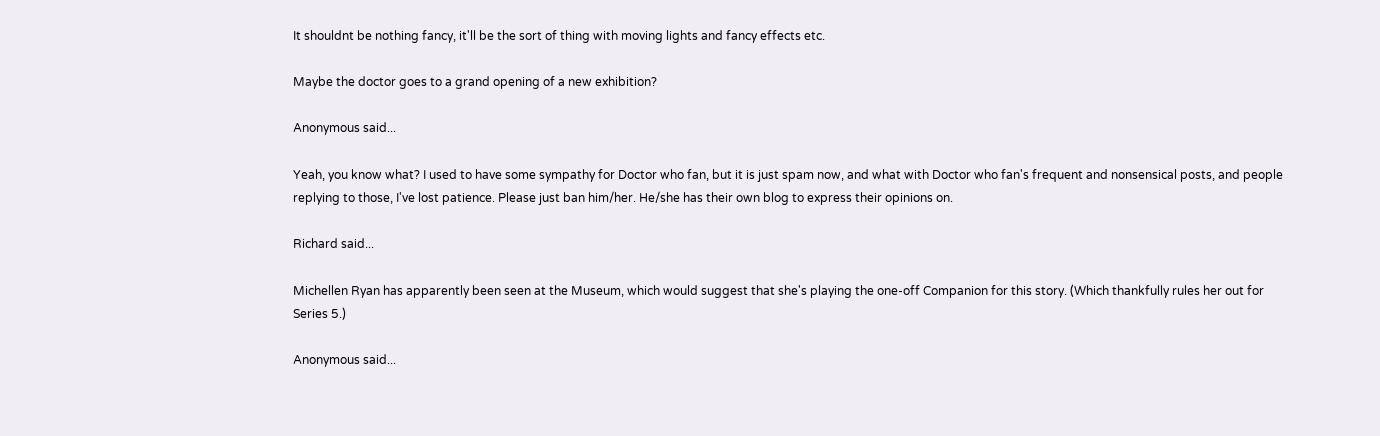It shouldnt be nothing fancy, it'll be the sort of thing with moving lights and fancy effects etc.

Maybe the doctor goes to a grand opening of a new exhibition?

Anonymous said...

Yeah, you know what? I used to have some sympathy for Doctor who fan, but it is just spam now, and what with Doctor who fan's frequent and nonsensical posts, and people replying to those, I've lost patience. Please just ban him/her. He/she has their own blog to express their opinions on.

Richard said...

Michellen Ryan has apparently been seen at the Museum, which would suggest that she's playing the one-off Companion for this story. (Which thankfully rules her out for Series 5.)

Anonymous said...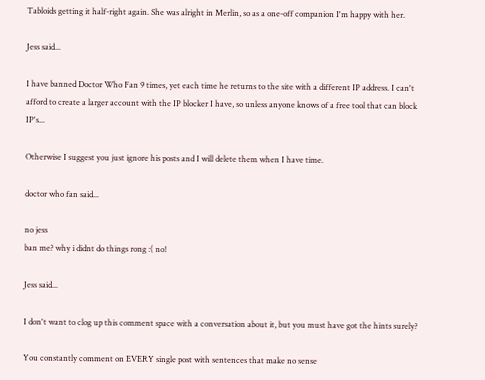Tabloids getting it half-right again. She was alright in Merlin, so as a one-off companion I'm happy with her.

Jess said...

I have banned Doctor Who Fan 9 times, yet each time he returns to the site with a different IP address. I can't afford to create a larger account with the IP blocker I have, so unless anyone knows of a free tool that can block IP's...

Otherwise I suggest you just ignore his posts and I will delete them when I have time.

doctor who fan said...

no jess
ban me? why i didnt do things rong :( no!

Jess said...

I don't want to clog up this comment space with a conversation about it, but you must have got the hints surely?

You constantly comment on EVERY single post with sentences that make no sense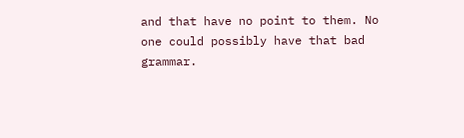and that have no point to them. No one could possibly have that bad grammar.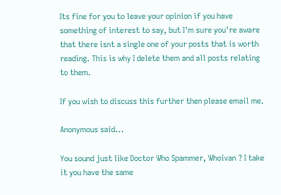Its fine for you to leave your opinion if you have something of interest to say, but I'm sure you're aware that there isnt a single one of your posts that is worth reading. This is why I delete them and all posts relating to them.

If you wish to discuss this further then please email me.

Anonymous said...

You sound just like Doctor Who Spammer, Whoivan ? I take it you have the same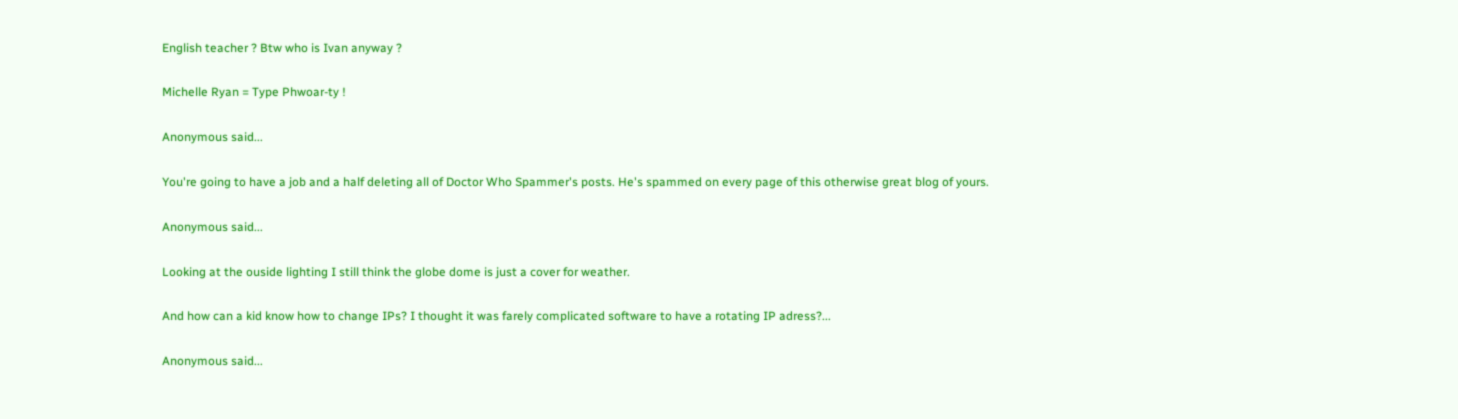English teacher ? Btw who is Ivan anyway ?

Michelle Ryan = Type Phwoar-ty !

Anonymous said...

You're going to have a job and a half deleting all of Doctor Who Spammer's posts. He's spammed on every page of this otherwise great blog of yours.

Anonymous said...

Looking at the ouside lighting I still think the globe dome is just a cover for weather.

And how can a kid know how to change IPs? I thought it was farely complicated software to have a rotating IP adress?...

Anonymous said...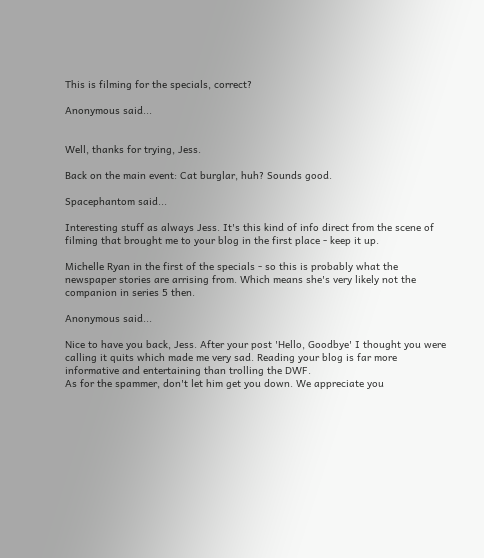This is filming for the specials, correct?

Anonymous said...


Well, thanks for trying, Jess.

Back on the main event: Cat burglar, huh? Sounds good.

Spacephantom said...

Interesting stuff as always Jess. It's this kind of info direct from the scene of filming that brought me to your blog in the first place - keep it up.

Michelle Ryan in the first of the specials - so this is probably what the newspaper stories are arrising from. Which means she's very likely not the companion in series 5 then.

Anonymous said...

Nice to have you back, Jess. After your post 'Hello, Goodbye' I thought you were calling it quits which made me very sad. Reading your blog is far more informative and entertaining than trolling the DWF.
As for the spammer, don't let him get you down. We appreciate you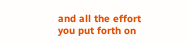and all the effort you put forth on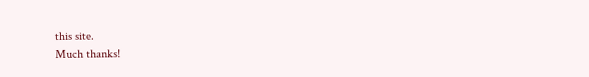this site.
Much thanks!